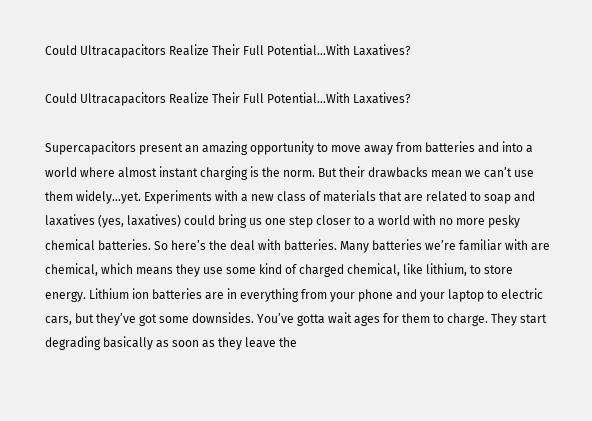Could Ultracapacitors Realize Their Full Potential…With Laxatives?

Could Ultracapacitors Realize Their Full Potential…With Laxatives?

Supercapacitors present an amazing opportunity to move away from batteries and into a world where almost instant charging is the norm. But their drawbacks mean we can’t use them widely…yet. Experiments with a new class of materials that are related to soap and laxatives (yes, laxatives) could bring us one step closer to a world with no more pesky chemical batteries. So here’s the deal with batteries. Many batteries we’re familiar with are chemical, which means they use some kind of charged chemical, like lithium, to store energy. Lithium ion batteries are in everything from your phone and your laptop to electric cars, but they’ve got some downsides. You’ve gotta wait ages for them to charge. They start degrading basically as soon as they leave the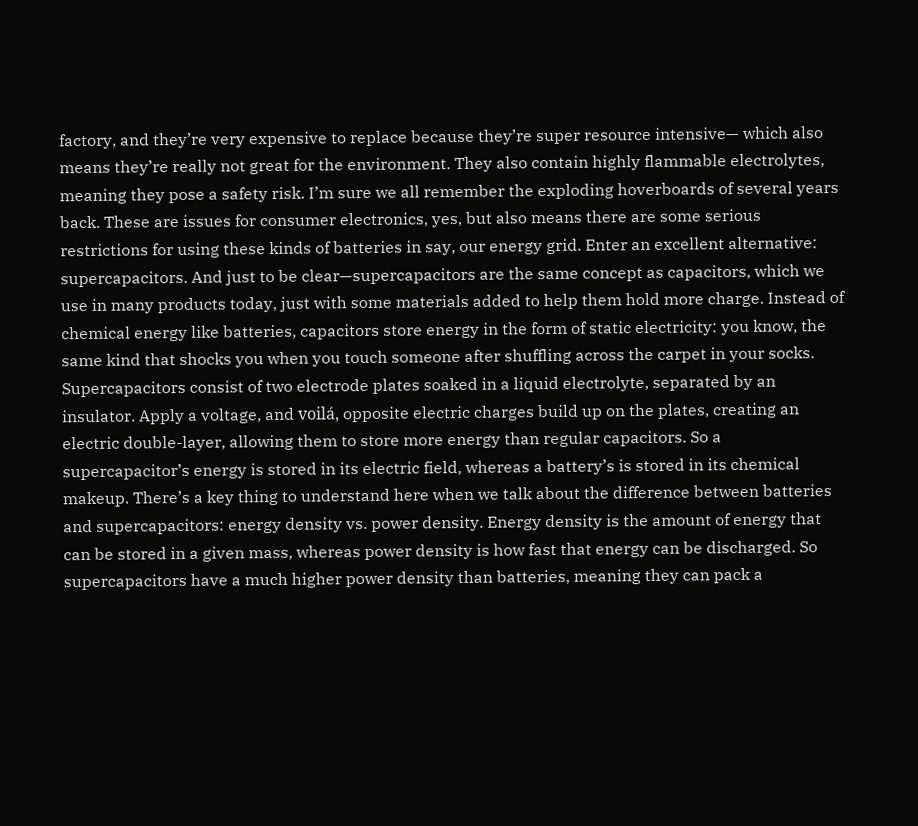factory, and they’re very expensive to replace because they’re super resource intensive— which also means they’re really not great for the environment. They also contain highly flammable electrolytes, meaning they pose a safety risk. I’m sure we all remember the exploding hoverboards of several years back. These are issues for consumer electronics, yes, but also means there are some serious restrictions for using these kinds of batteries in say, our energy grid. Enter an excellent alternative: supercapacitors. And just to be clear—supercapacitors are the same concept as capacitors, which we use in many products today, just with some materials added to help them hold more charge. Instead of chemical energy like batteries, capacitors store energy in the form of static electricity: you know, the same kind that shocks you when you touch someone after shuffling across the carpet in your socks. Supercapacitors consist of two electrode plates soaked in a liquid electrolyte, separated by an insulator. Apply a voltage, and voilá, opposite electric charges build up on the plates, creating an electric double-layer, allowing them to store more energy than regular capacitors. So a supercapacitor’s energy is stored in its electric field, whereas a battery’s is stored in its chemical makeup. There’s a key thing to understand here when we talk about the difference between batteries and supercapacitors: energy density vs. power density. Energy density is the amount of energy that can be stored in a given mass, whereas power density is how fast that energy can be discharged. So supercapacitors have a much higher power density than batteries, meaning they can pack a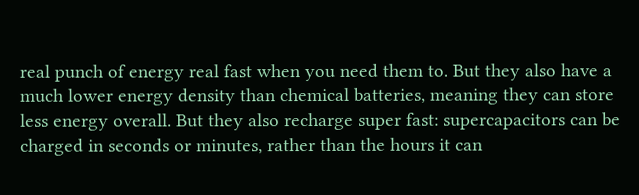real punch of energy real fast when you need them to. But they also have a much lower energy density than chemical batteries, meaning they can store less energy overall. But they also recharge super fast: supercapacitors can be charged in seconds or minutes, rather than the hours it can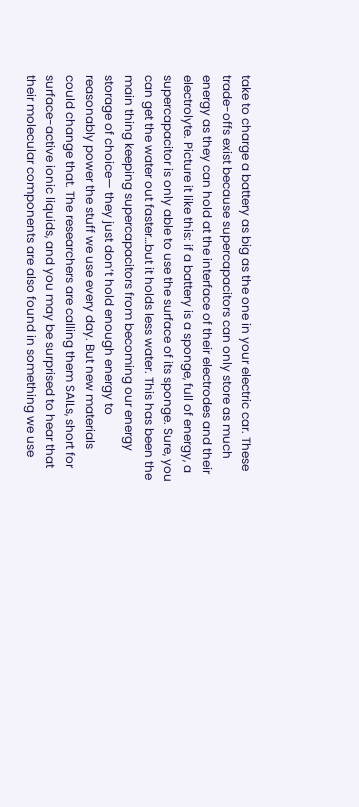take to charge a battery as big as the one in your electric car. These trade-offs exist because supercapacitors can only store as much energy as they can hold at the interface of their electrodes and their electrolyte. Picture it like this: if a battery is a sponge, full of energy, a supercapacitor is only able to use the surface of its sponge. Sure, you can get the water out faster…but it holds less water. This has been the main thing keeping supercapacitors from becoming our energy storage of choice— they just don’t hold enough energy to reasonably power the stuff we use every day. But new materials could change that. The researchers are calling them SAILs, short for surface-active ionic liquids, and you may be surprised to hear that their molecular components are also found in something we use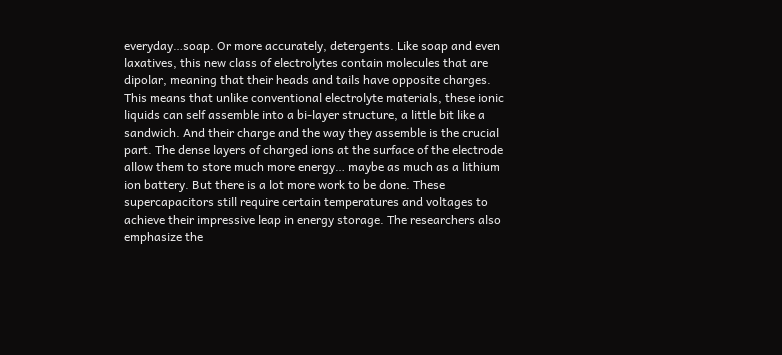everyday…soap. Or more accurately, detergents. Like soap and even laxatives, this new class of electrolytes contain molecules that are dipolar, meaning that their heads and tails have opposite charges. This means that unlike conventional electrolyte materials, these ionic liquids can self assemble into a bi-layer structure, a little bit like a sandwich. And their charge and the way they assemble is the crucial part. The dense layers of charged ions at the surface of the electrode allow them to store much more energy… maybe as much as a lithium ion battery. But there is a lot more work to be done. These supercapacitors still require certain temperatures and voltages to achieve their impressive leap in energy storage. The researchers also emphasize the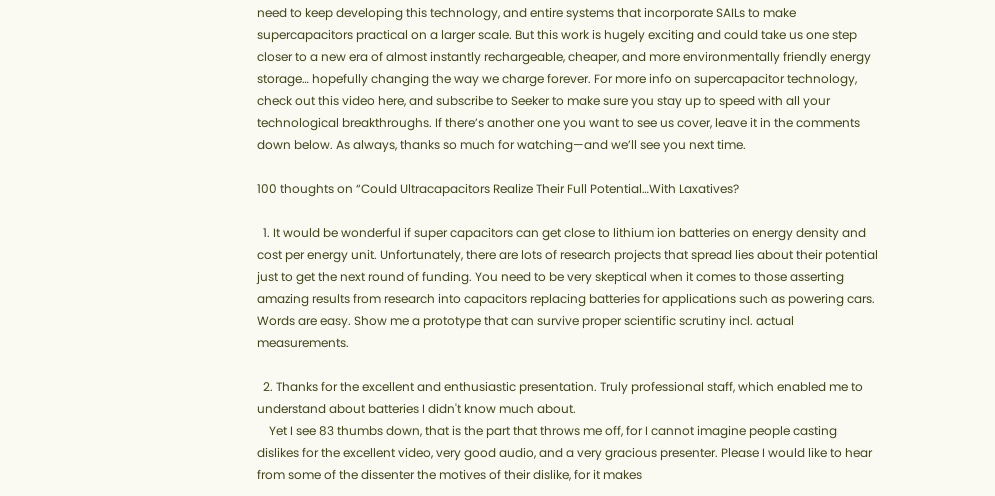need to keep developing this technology, and entire systems that incorporate SAILs to make supercapacitors practical on a larger scale. But this work is hugely exciting and could take us one step closer to a new era of almost instantly rechargeable, cheaper, and more environmentally friendly energy storage… hopefully changing the way we charge forever. For more info on supercapacitor technology, check out this video here, and subscribe to Seeker to make sure you stay up to speed with all your technological breakthroughs. If there’s another one you want to see us cover, leave it in the comments down below. As always, thanks so much for watching—and we’ll see you next time.

100 thoughts on “Could Ultracapacitors Realize Their Full Potential…With Laxatives?

  1. It would be wonderful if super capacitors can get close to lithium ion batteries on energy density and cost per energy unit. Unfortunately, there are lots of research projects that spread lies about their potential just to get the next round of funding. You need to be very skeptical when it comes to those asserting amazing results from research into capacitors replacing batteries for applications such as powering cars. Words are easy. Show me a prototype that can survive proper scientific scrutiny incl. actual measurements.

  2. Thanks for the excellent and enthusiastic presentation. Truly professional staff, which enabled me to understand about batteries I didn't know much about.
    Yet I see 83 thumbs down, that is the part that throws me off, for I cannot imagine people casting dislikes for the excellent video, very good audio, and a very gracious presenter. Please I would like to hear from some of the dissenter the motives of their dislike, for it makes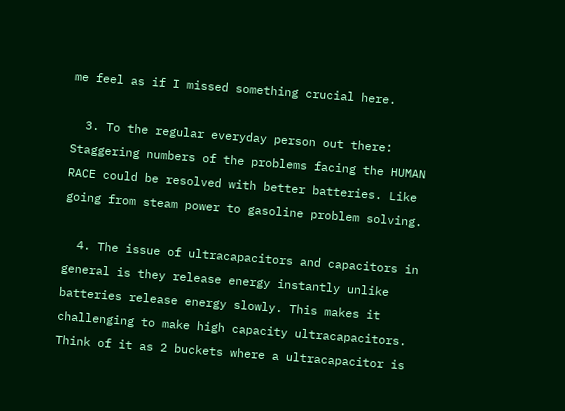me feel as if I missed something crucial here.

  3. To the regular everyday person out there: Staggering numbers of the problems facing the HUMAN RACE could be resolved with better batteries. Like going from steam power to gasoline problem solving.

  4. The issue of ultracapacitors and capacitors in general is they release energy instantly unlike batteries release energy slowly. This makes it challenging to make high capacity ultracapacitors. Think of it as 2 buckets where a ultracapacitor is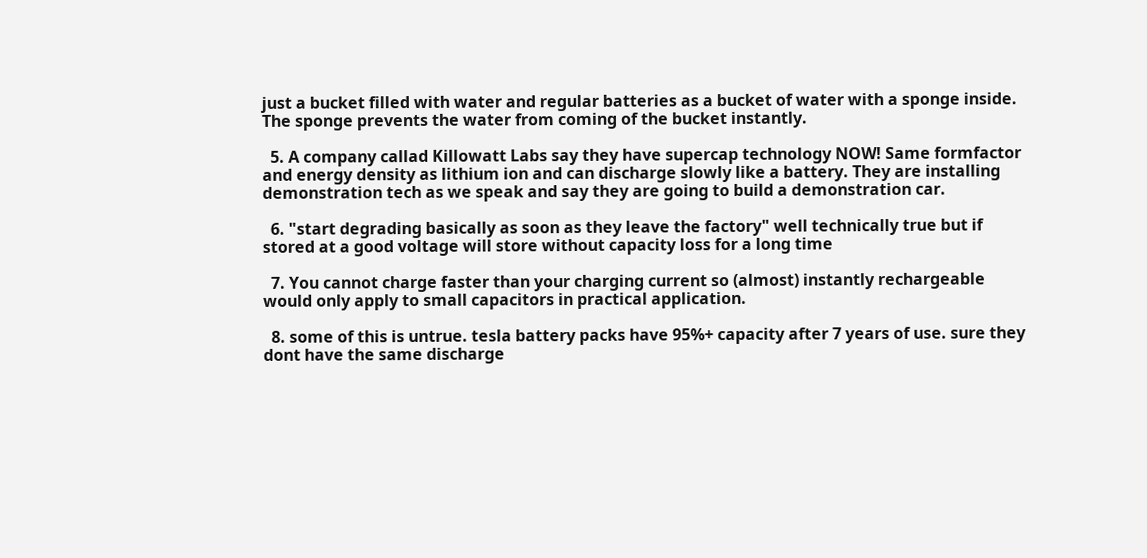just a bucket filled with water and regular batteries as a bucket of water with a sponge inside. The sponge prevents the water from coming of the bucket instantly.

  5. A company callad Killowatt Labs say they have supercap technology NOW! Same formfactor and energy density as lithium ion and can discharge slowly like a battery. They are installing demonstration tech as we speak and say they are going to build a demonstration car.

  6. "start degrading basically as soon as they leave the factory" well technically true but if stored at a good voltage will store without capacity loss for a long time

  7. You cannot charge faster than your charging current so (almost) instantly rechargeable would only apply to small capacitors in practical application.

  8. some of this is untrue. tesla battery packs have 95%+ capacity after 7 years of use. sure they dont have the same discharge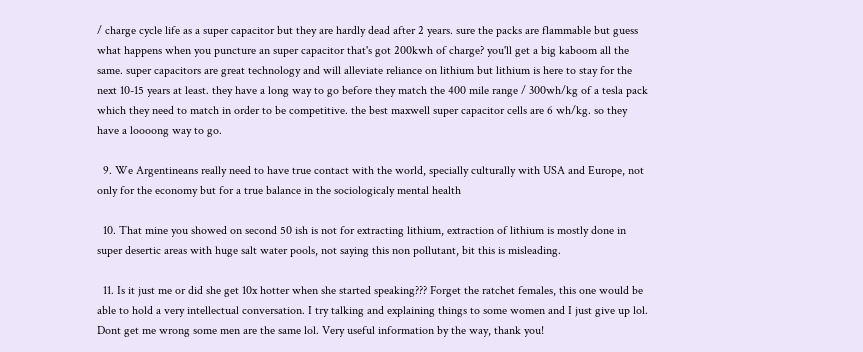/ charge cycle life as a super capacitor but they are hardly dead after 2 years. sure the packs are flammable but guess what happens when you puncture an super capacitor that's got 200kwh of charge? you'll get a big kaboom all the same. super capacitors are great technology and will alleviate reliance on lithium but lithium is here to stay for the next 10-15 years at least. they have a long way to go before they match the 400 mile range / 300wh/kg of a tesla pack which they need to match in order to be competitive. the best maxwell super capacitor cells are 6 wh/kg. so they have a loooong way to go.

  9. We Argentineans really need to have true contact with the world, specially culturally with USA and Europe, not only for the economy but for a true balance in the sociologicaly mental health

  10. That mine you showed on second 50 ish is not for extracting lithium, extraction of lithium is mostly done in super desertic areas with huge salt water pools, not saying this non pollutant, bit this is misleading.

  11. Is it just me or did she get 10x hotter when she started speaking??? Forget the ratchet females, this one would be able to hold a very intellectual conversation. I try talking and explaining things to some women and I just give up lol. Dont get me wrong some men are the same lol. Very useful information by the way, thank you!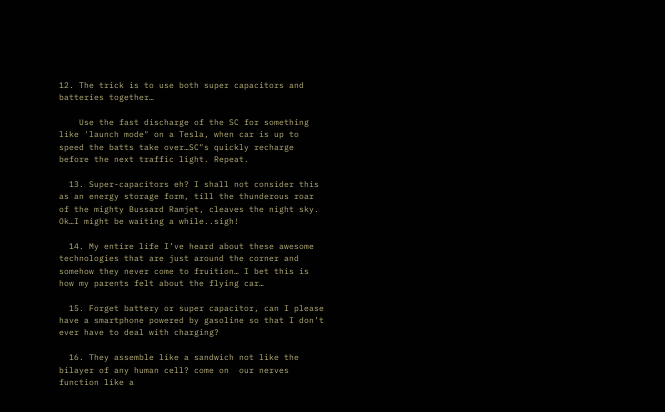12. The trick is to use both super capacitors and batteries together…

    Use the fast discharge of the SC for something like 'launch mode" on a Tesla, when car is up to speed the batts take over…SC"s quickly recharge before the next traffic light. Repeat.

  13. Super-capacitors eh? I shall not consider this as an energy storage form, till the thunderous roar of the mighty Bussard Ramjet, cleaves the night sky. Ok…I might be waiting a while..sigh!

  14. My entire life I’ve heard about these awesome technologies that are just around the corner and somehow they never come to fruition… I bet this is how my parents felt about the flying car…

  15. Forget battery or super capacitor, can I please have a smartphone powered by gasoline so that I don’t ever have to deal with charging?

  16. They assemble like a sandwich not like the bilayer of any human cell? come on  our nerves function like a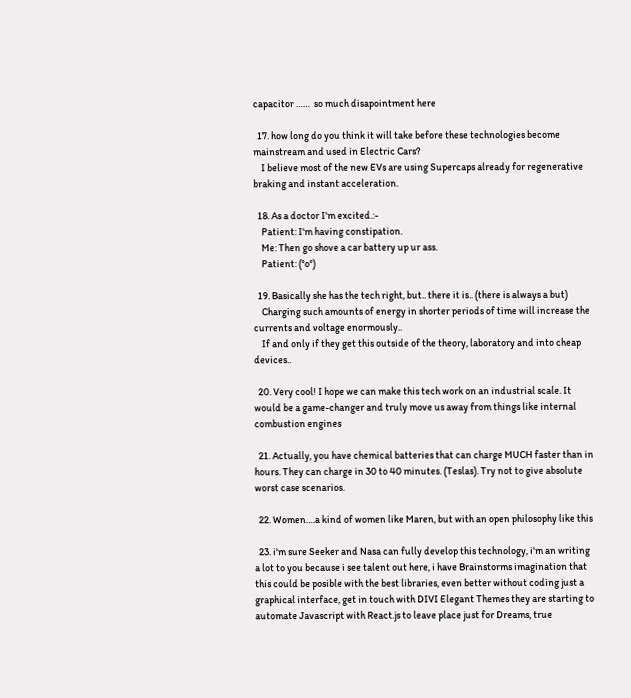capacitor ……  so much disapointment here

  17. how long do you think it will take before these technologies become mainstream and used in Electric Cars?
    I believe most of the new EVs are using Supercaps already for regenerative braking and instant acceleration.

  18. As a doctor I'm excited.:-
    Patient: I'm having constipation.
    Me: Then go shove a car battery up ur ass.
    Patient: (°o°)

  19. Basically she has the tech right, but.. there it is.. (there is always a but)
    Charging such amounts of energy in shorter periods of time will increase the currents and voltage enormously..
    If and only if they get this outside of the theory, laboratory and into cheap devices..

  20. Very cool! I hope we can make this tech work on an industrial scale. It would be a game-changer and truly move us away from things like internal combustion engines

  21. Actually, you have chemical batteries that can charge MUCH faster than in hours. They can charge in 30 to 40 minutes. (Teslas). Try not to give absolute worst case scenarios.

  22. Women….a kind of women like Maren, but with an open philosophy like this

  23. i'm sure Seeker and Nasa can fully develop this technology, i'm an writing a lot to you because i see talent out here, i have Brainstorms imagination that this could be posible with the best libraries, even better without coding just a graphical interface, get in touch with DIVI Elegant Themes they are starting to automate Javascript with React.js to leave place just for Dreams, true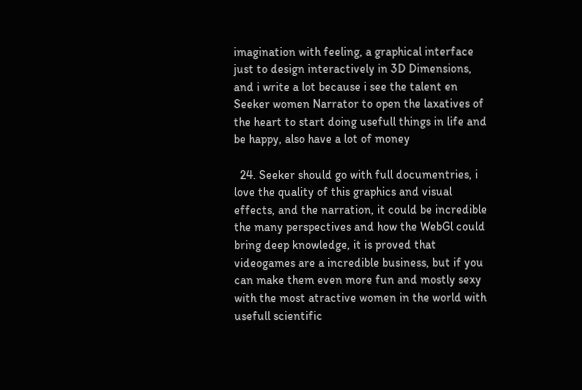imagination with feeling, a graphical interface just to design interactively in 3D Dimensions, and i write a lot because i see the talent en Seeker women Narrator to open the laxatives of the heart to start doing usefull things in life and be happy, also have a lot of money

  24. Seeker should go with full documentries, i love the quality of this graphics and visual effects, and the narration, it could be incredible the many perspectives and how the WebGl could bring deep knowledge, it is proved that videogames are a incredible business, but if you can make them even more fun and mostly sexy with the most atractive women in the world with usefull scientific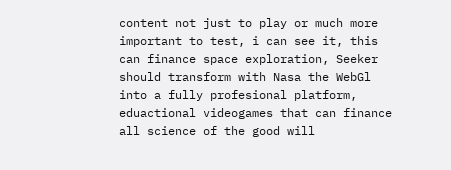content not just to play or much more important to test, i can see it, this can finance space exploration, Seeker should transform with Nasa the WebGl into a fully profesional platform, eduactional videogames that can finance all science of the good will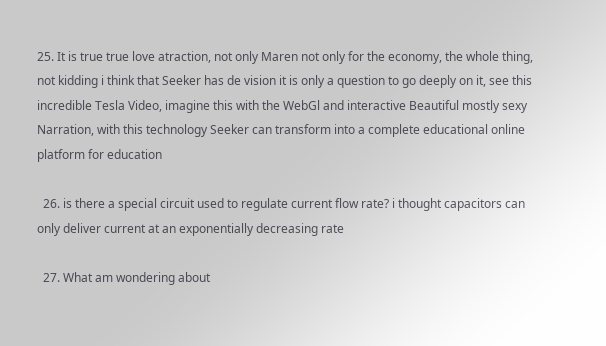25. It is true true love atraction, not only Maren not only for the economy, the whole thing, not kidding i think that Seeker has de vision it is only a question to go deeply on it, see this incredible Tesla Video, imagine this with the WebGl and interactive Beautiful mostly sexy Narration, with this technology Seeker can transform into a complete educational online platform for education

  26. is there a special circuit used to regulate current flow rate? i thought capacitors can only deliver current at an exponentially decreasing rate

  27. What am wondering about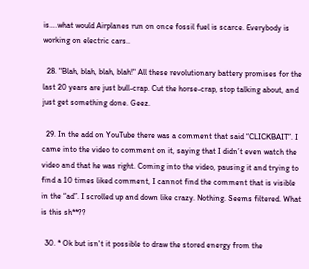is….what would Airplanes run on once fossil fuel is scarce. Everybody is working on electric cars..

  28. "Blah, blah, blah, blah!" All these revolutionary battery promises for the last 20 years are just bull-crap. Cut the horse-crap, stop talking about, and just get something done. Geez.

  29. In the add on YouTube there was a comment that said “CLICKBAIT”. I came into the video to comment on it, saying that I didn’t even watch the video and that he was right. Coming into the video, pausing it and trying to find a 10 times liked comment, I cannot find the comment that is visible in the “ad”. I scrolled up and down like crazy. Nothing. Seems filtered. What is this sh**??

  30. * Ok but isn't it possible to draw the stored energy from the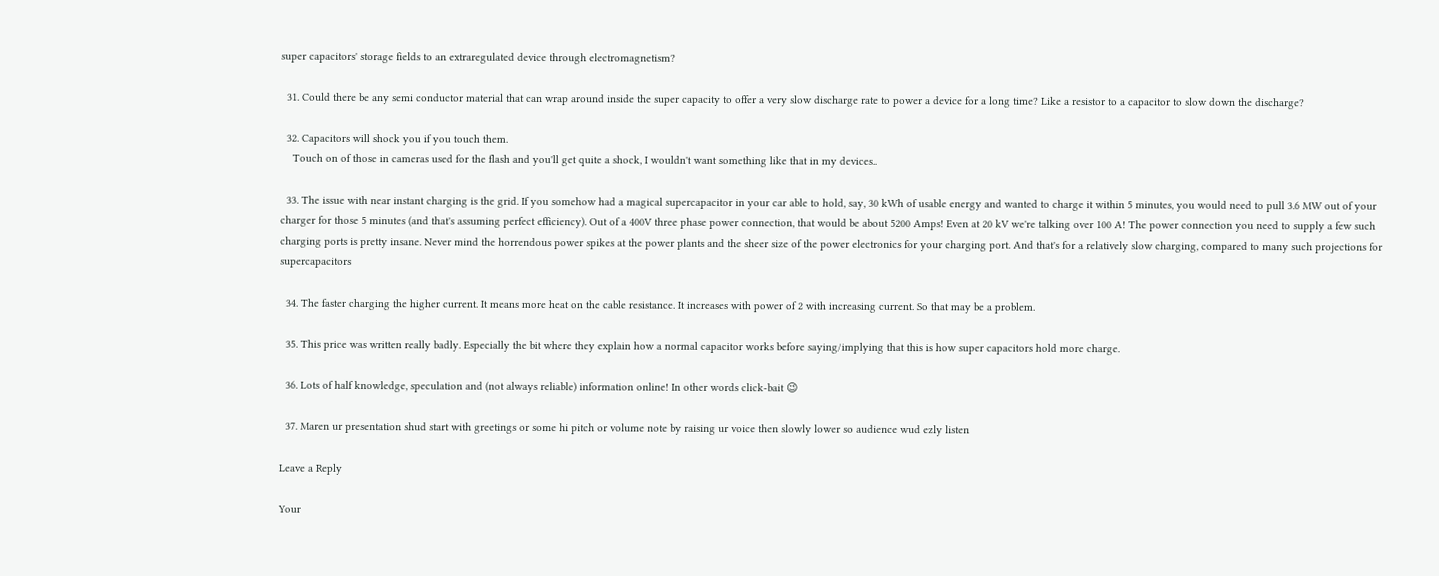super capacitors' storage fields to an extraregulated device through electromagnetism?

  31. Could there be any semi conductor material that can wrap around inside the super capacity to offer a very slow discharge rate to power a device for a long time? Like a resistor to a capacitor to slow down the discharge?

  32. Capacitors will shock you if you touch them.
    Touch on of those in cameras used for the flash and you'll get quite a shock, I wouldn't want something like that in my devices..

  33. The issue with near instant charging is the grid. If you somehow had a magical supercapacitor in your car able to hold, say, 30 kWh of usable energy and wanted to charge it within 5 minutes, you would need to pull 3.6 MW out of your charger for those 5 minutes (and that's assuming perfect efficiency). Out of a 400V three phase power connection, that would be about 5200 Amps! Even at 20 kV we're talking over 100 A! The power connection you need to supply a few such charging ports is pretty insane. Never mind the horrendous power spikes at the power plants and the sheer size of the power electronics for your charging port. And that's for a relatively slow charging, compared to many such projections for supercapacitors

  34. The faster charging the higher current. It means more heat on the cable resistance. It increases with power of 2 with increasing current. So that may be a problem.

  35. This price was written really badly. Especially the bit where they explain how a normal capacitor works before saying/implying that this is how super capacitors hold more charge.

  36. Lots of half knowledge, speculation and (not always reliable) information online! In other words click-bait 😉

  37. Maren ur presentation shud start with greetings or some hi pitch or volume note by raising ur voice then slowly lower so audience wud ezly listen

Leave a Reply

Your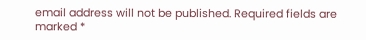email address will not be published. Required fields are marked *